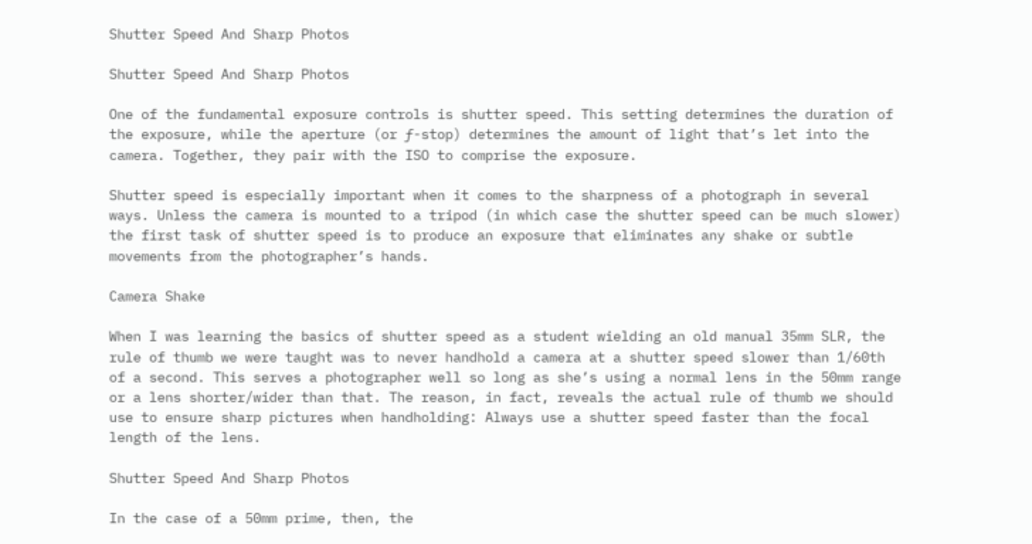Shutter Speed And Sharp Photos

Shutter Speed And Sharp Photos

One of the fundamental exposure controls is shutter speed. This setting determines the duration of the exposure, while the aperture (or ƒ-stop) determines the amount of light that’s let into the camera. Together, they pair with the ISO to comprise the exposure.

Shutter speed is especially important when it comes to the sharpness of a photograph in several ways. Unless the camera is mounted to a tripod (in which case the shutter speed can be much slower) the first task of shutter speed is to produce an exposure that eliminates any shake or subtle movements from the photographer’s hands.

Camera Shake

When I was learning the basics of shutter speed as a student wielding an old manual 35mm SLR, the rule of thumb we were taught was to never handhold a camera at a shutter speed slower than 1/60th of a second. This serves a photographer well so long as she’s using a normal lens in the 50mm range or a lens shorter/wider than that. The reason, in fact, reveals the actual rule of thumb we should use to ensure sharp pictures when handholding: Always use a shutter speed faster than the focal length of the lens.

Shutter Speed And Sharp Photos

In the case of a 50mm prime, then, the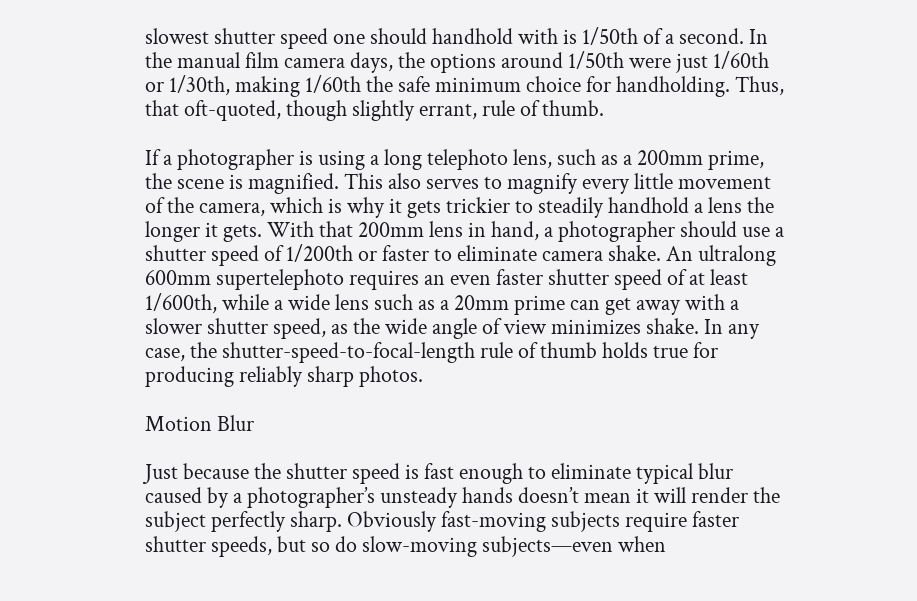slowest shutter speed one should handhold with is 1/50th of a second. In the manual film camera days, the options around 1/50th were just 1/60th or 1/30th, making 1/60th the safe minimum choice for handholding. Thus, that oft-quoted, though slightly errant, rule of thumb.

If a photographer is using a long telephoto lens, such as a 200mm prime, the scene is magnified. This also serves to magnify every little movement of the camera, which is why it gets trickier to steadily handhold a lens the longer it gets. With that 200mm lens in hand, a photographer should use a shutter speed of 1/200th or faster to eliminate camera shake. An ultralong 600mm supertelephoto requires an even faster shutter speed of at least 1/600th, while a wide lens such as a 20mm prime can get away with a slower shutter speed, as the wide angle of view minimizes shake. In any case, the shutter-speed-to-focal-length rule of thumb holds true for producing reliably sharp photos.

Motion Blur

Just because the shutter speed is fast enough to eliminate typical blur caused by a photographer’s unsteady hands doesn’t mean it will render the subject perfectly sharp. Obviously fast-moving subjects require faster shutter speeds, but so do slow-moving subjects—even when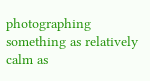photographing something as relatively calm as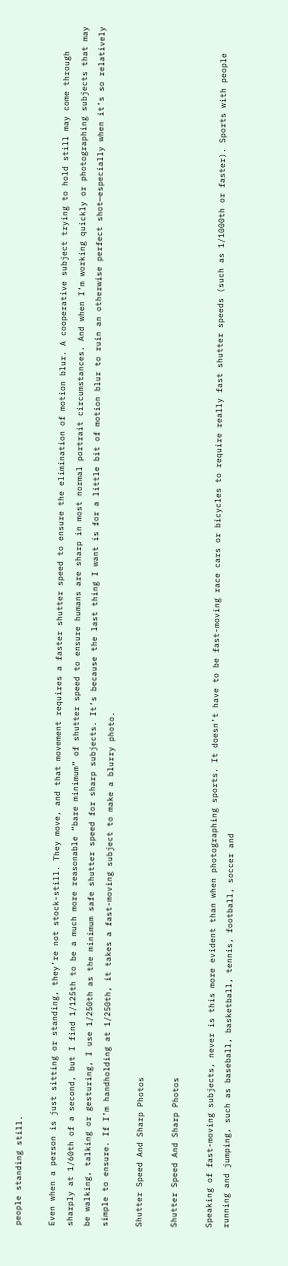people standing still.

Even when a person is just sitting or standing, they’re not stock-still. They move, and that movement requires a faster shutter speed to ensure the elimination of motion blur. A cooperative subject trying to hold still may come through sharply at 1/60th of a second, but I find 1/125th to be a much more reasonable “bare minimum” of shutter speed to ensure humans are sharp in most normal portrait circumstances. And when I’m working quickly or photographing subjects that may be walking, talking or gesturing, I use 1/250th as the minimum safe shutter speed for sharp subjects. It’s because the last thing I want is for a little bit of motion blur to ruin an otherwise perfect shot—especially when it’s so relatively simple to ensure. If I’m handholding at 1/250th, it takes a fast-moving subject to make a blurry photo.

Shutter Speed And Sharp Photos

Shutter Speed And Sharp Photos

Speaking of fast-moving subjects, never is this more evident than when photographing sports. It doesn’t have to be fast-moving race cars or bicycles to require really fast shutter speeds (such as 1/1000th or faster). Sports with people running and jumping, such as baseball, basketball, tennis, football, soccer and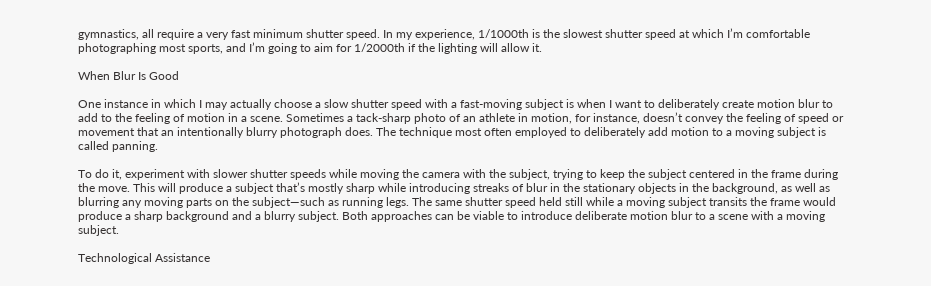gymnastics, all require a very fast minimum shutter speed. In my experience, 1/1000th is the slowest shutter speed at which I’m comfortable photographing most sports, and I’m going to aim for 1/2000th if the lighting will allow it.

When Blur Is Good

One instance in which I may actually choose a slow shutter speed with a fast-moving subject is when I want to deliberately create motion blur to add to the feeling of motion in a scene. Sometimes a tack-sharp photo of an athlete in motion, for instance, doesn’t convey the feeling of speed or movement that an intentionally blurry photograph does. The technique most often employed to deliberately add motion to a moving subject is called panning.

To do it, experiment with slower shutter speeds while moving the camera with the subject, trying to keep the subject centered in the frame during the move. This will produce a subject that’s mostly sharp while introducing streaks of blur in the stationary objects in the background, as well as blurring any moving parts on the subject—such as running legs. The same shutter speed held still while a moving subject transits the frame would produce a sharp background and a blurry subject. Both approaches can be viable to introduce deliberate motion blur to a scene with a moving subject.

Technological Assistance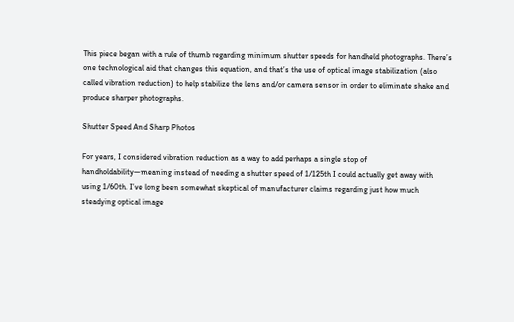This piece began with a rule of thumb regarding minimum shutter speeds for handheld photographs. There’s one technological aid that changes this equation, and that’s the use of optical image stabilization (also called vibration reduction) to help stabilize the lens and/or camera sensor in order to eliminate shake and produce sharper photographs.

Shutter Speed And Sharp Photos

For years, I considered vibration reduction as a way to add perhaps a single stop of handholdability—meaning instead of needing a shutter speed of 1/125th I could actually get away with using 1/60th. I’ve long been somewhat skeptical of manufacturer claims regarding just how much steadying optical image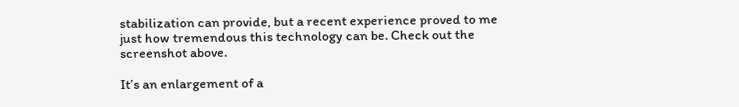stabilization can provide, but a recent experience proved to me just how tremendous this technology can be. Check out the screenshot above.

It’s an enlargement of a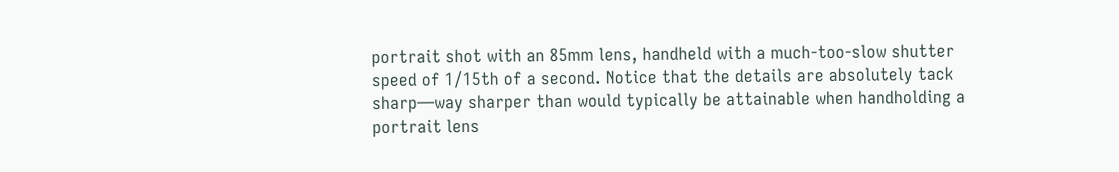portrait shot with an 85mm lens, handheld with a much-too-slow shutter speed of 1/15th of a second. Notice that the details are absolutely tack sharp—way sharper than would typically be attainable when handholding a portrait lens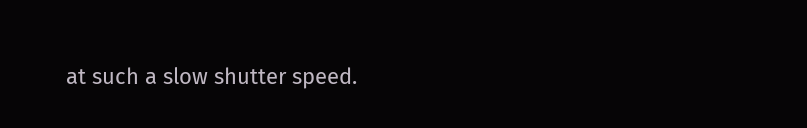at such a slow shutter speed.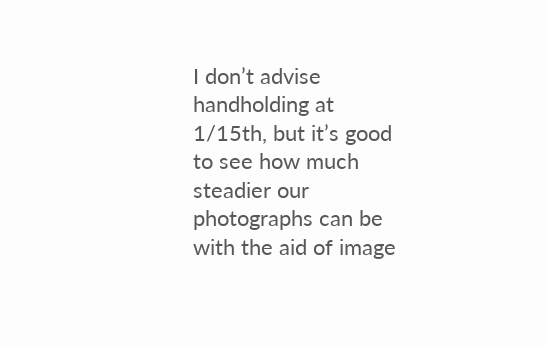I don’t advise handholding at 1/15th, but it’s good to see how much steadier our photographs can be with the aid of image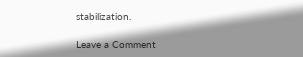stabilization.

Leave a Comment